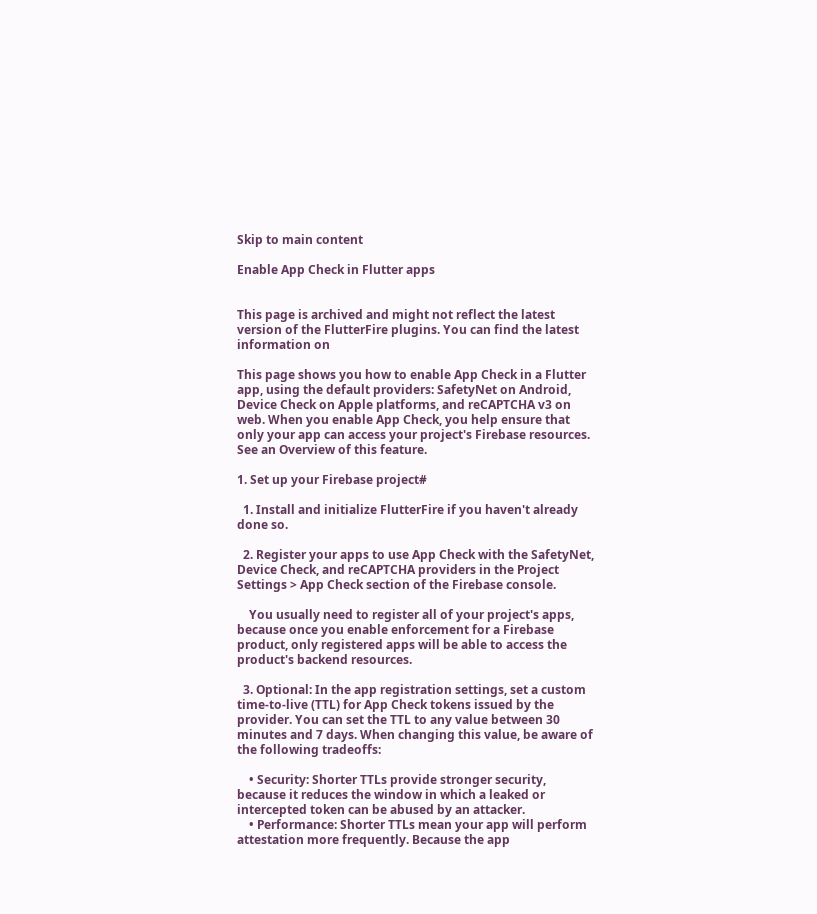Skip to main content

Enable App Check in Flutter apps


This page is archived and might not reflect the latest version of the FlutterFire plugins. You can find the latest information on

This page shows you how to enable App Check in a Flutter app, using the default providers: SafetyNet on Android, Device Check on Apple platforms, and reCAPTCHA v3 on web. When you enable App Check, you help ensure that only your app can access your project's Firebase resources. See an Overview of this feature.

1. Set up your Firebase project#

  1. Install and initialize FlutterFire if you haven't already done so.

  2. Register your apps to use App Check with the SafetyNet, Device Check, and reCAPTCHA providers in the Project Settings > App Check section of the Firebase console.

    You usually need to register all of your project's apps, because once you enable enforcement for a Firebase product, only registered apps will be able to access the product's backend resources.

  3. Optional: In the app registration settings, set a custom time-to-live (TTL) for App Check tokens issued by the provider. You can set the TTL to any value between 30 minutes and 7 days. When changing this value, be aware of the following tradeoffs:

    • Security: Shorter TTLs provide stronger security, because it reduces the window in which a leaked or intercepted token can be abused by an attacker.
    • Performance: Shorter TTLs mean your app will perform attestation more frequently. Because the app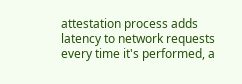attestation process adds latency to network requests every time it's performed, a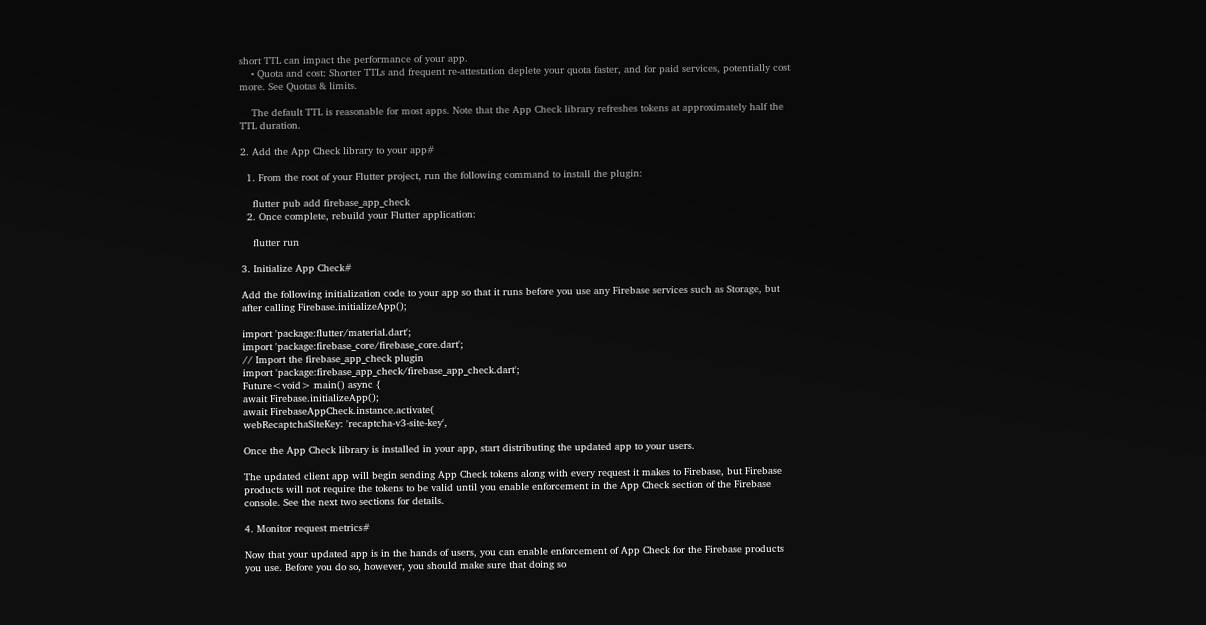short TTL can impact the performance of your app.
    • Quota and cost: Shorter TTLs and frequent re-attestation deplete your quota faster, and for paid services, potentially cost more. See Quotas & limits.

    The default TTL is reasonable for most apps. Note that the App Check library refreshes tokens at approximately half the TTL duration.

2. Add the App Check library to your app#

  1. From the root of your Flutter project, run the following command to install the plugin:

    flutter pub add firebase_app_check
  2. Once complete, rebuild your Flutter application:

    flutter run

3. Initialize App Check#

Add the following initialization code to your app so that it runs before you use any Firebase services such as Storage, but after calling Firebase.initializeApp();

import 'package:flutter/material.dart';
import 'package:firebase_core/firebase_core.dart';
// Import the firebase_app_check plugin
import 'package:firebase_app_check/firebase_app_check.dart';
Future<void> main() async {
await Firebase.initializeApp();
await FirebaseAppCheck.instance.activate(
webRecaptchaSiteKey: 'recaptcha-v3-site-key',

Once the App Check library is installed in your app, start distributing the updated app to your users.

The updated client app will begin sending App Check tokens along with every request it makes to Firebase, but Firebase products will not require the tokens to be valid until you enable enforcement in the App Check section of the Firebase console. See the next two sections for details.

4. Monitor request metrics#

Now that your updated app is in the hands of users, you can enable enforcement of App Check for the Firebase products you use. Before you do so, however, you should make sure that doing so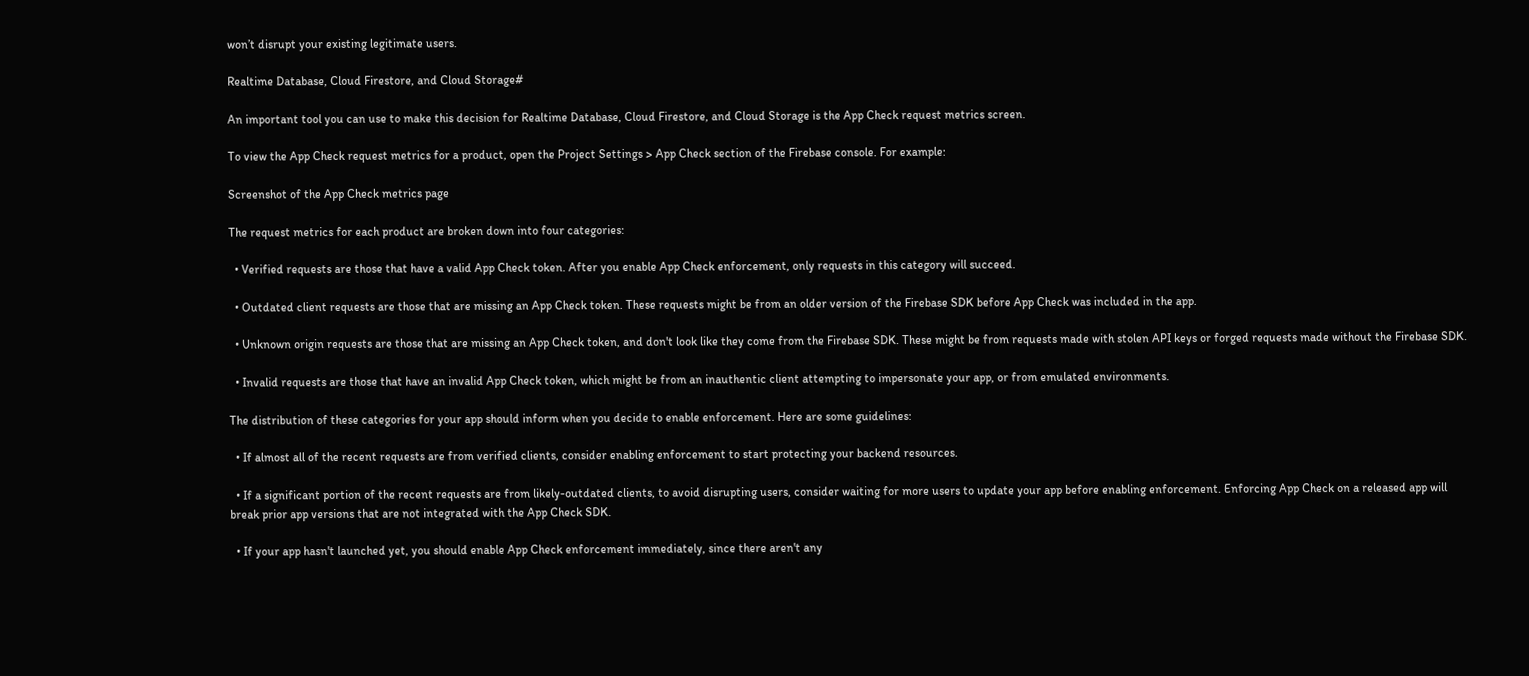won’t disrupt your existing legitimate users.

Realtime Database, Cloud Firestore, and Cloud Storage#

An important tool you can use to make this decision for Realtime Database, Cloud Firestore, and Cloud Storage is the App Check request metrics screen.

To view the App Check request metrics for a product, open the Project Settings > App Check section of the Firebase console. For example:

Screenshot of the App Check metrics page

The request metrics for each product are broken down into four categories:

  • Verified requests are those that have a valid App Check token. After you enable App Check enforcement, only requests in this category will succeed.

  • Outdated client requests are those that are missing an App Check token. These requests might be from an older version of the Firebase SDK before App Check was included in the app.

  • Unknown origin requests are those that are missing an App Check token, and don't look like they come from the Firebase SDK. These might be from requests made with stolen API keys or forged requests made without the Firebase SDK.

  • Invalid requests are those that have an invalid App Check token, which might be from an inauthentic client attempting to impersonate your app, or from emulated environments.

The distribution of these categories for your app should inform when you decide to enable enforcement. Here are some guidelines:

  • If almost all of the recent requests are from verified clients, consider enabling enforcement to start protecting your backend resources.

  • If a significant portion of the recent requests are from likely-outdated clients, to avoid disrupting users, consider waiting for more users to update your app before enabling enforcement. Enforcing App Check on a released app will break prior app versions that are not integrated with the App Check SDK.

  • If your app hasn't launched yet, you should enable App Check enforcement immediately, since there aren't any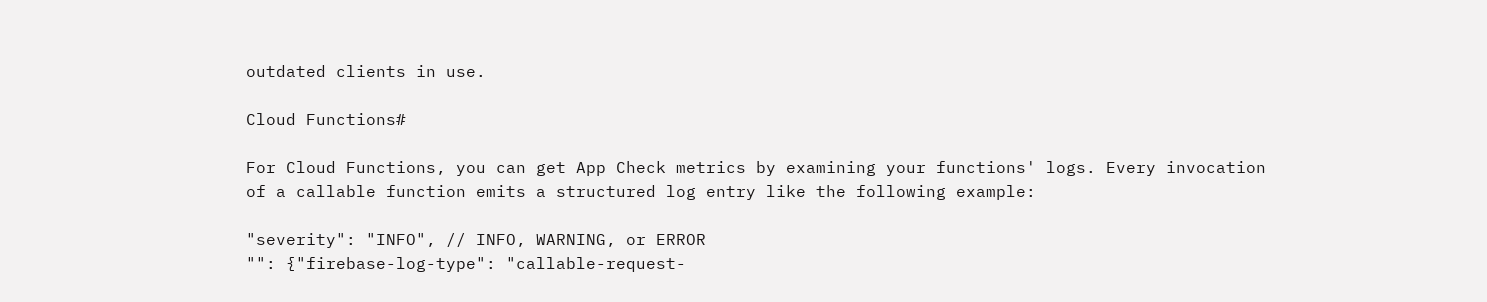outdated clients in use.

Cloud Functions#

For Cloud Functions, you can get App Check metrics by examining your functions' logs. Every invocation of a callable function emits a structured log entry like the following example:

"severity": "INFO", // INFO, WARNING, or ERROR
"": {"firebase-log-type": "callable-request-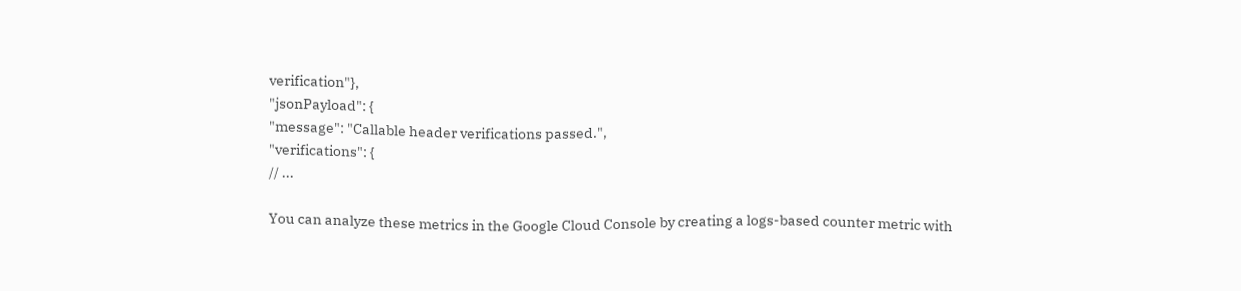verification"},
"jsonPayload": {
"message": "Callable header verifications passed.",
"verifications": {
// ...

You can analyze these metrics in the Google Cloud Console by creating a logs-based counter metric with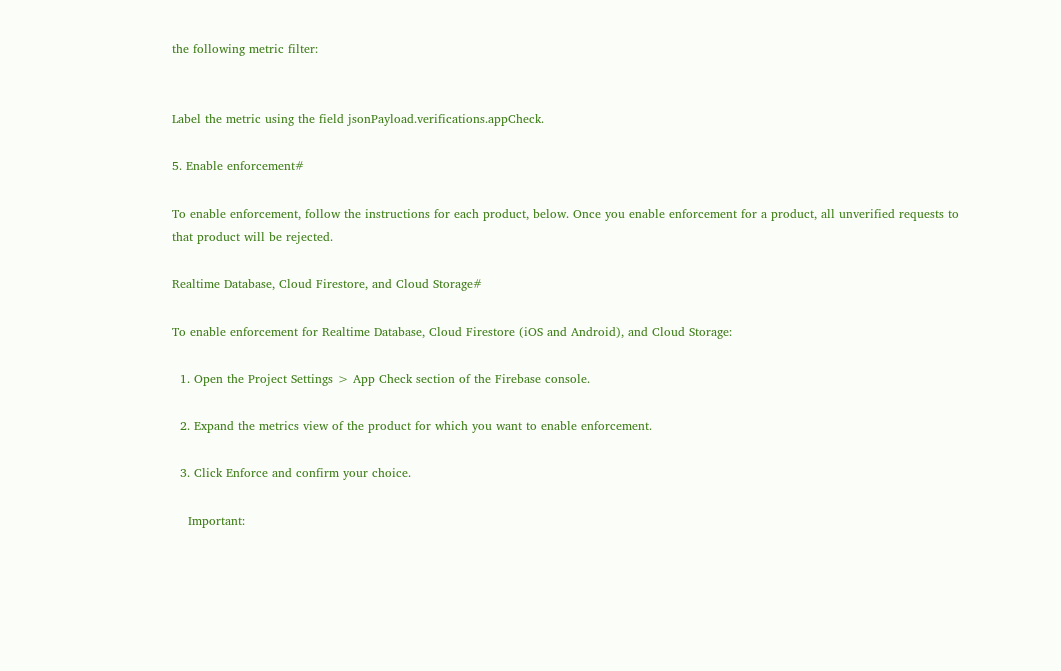the following metric filter:


Label the metric using the field jsonPayload.verifications.appCheck.

5. Enable enforcement#

To enable enforcement, follow the instructions for each product, below. Once you enable enforcement for a product, all unverified requests to that product will be rejected.

Realtime Database, Cloud Firestore, and Cloud Storage#

To enable enforcement for Realtime Database, Cloud Firestore (iOS and Android), and Cloud Storage:

  1. Open the Project Settings > App Check section of the Firebase console.

  2. Expand the metrics view of the product for which you want to enable enforcement.

  3. Click Enforce and confirm your choice.

    Important: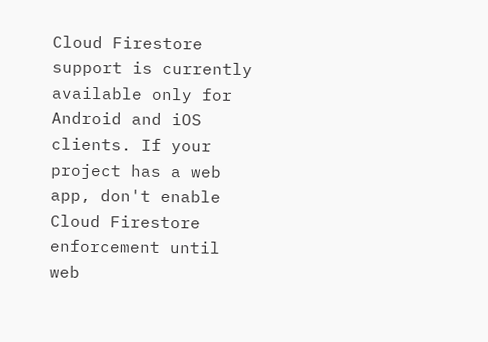Cloud Firestore support is currently available only for Android and iOS clients. If your project has a web app, don't enable Cloud Firestore enforcement until web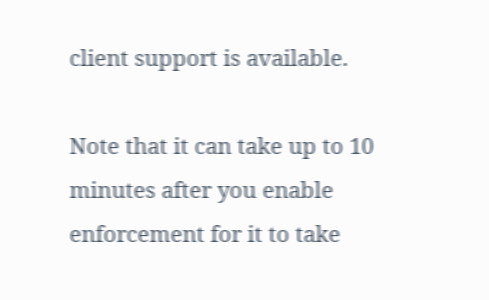client support is available.

Note that it can take up to 10 minutes after you enable enforcement for it to take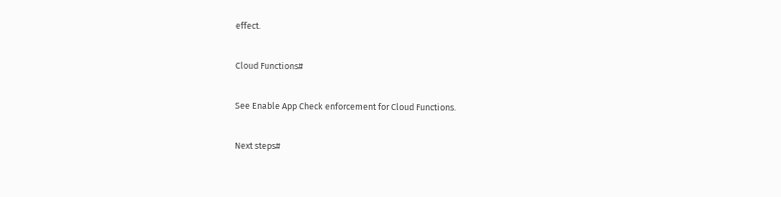effect.

Cloud Functions#

See Enable App Check enforcement for Cloud Functions.

Next steps#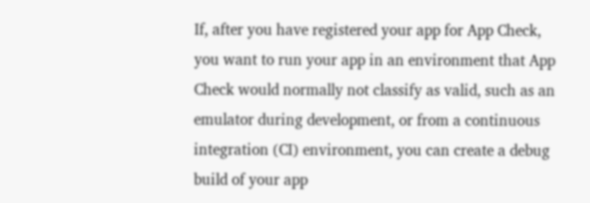If, after you have registered your app for App Check, you want to run your app in an environment that App Check would normally not classify as valid, such as an emulator during development, or from a continuous integration (CI) environment, you can create a debug build of your app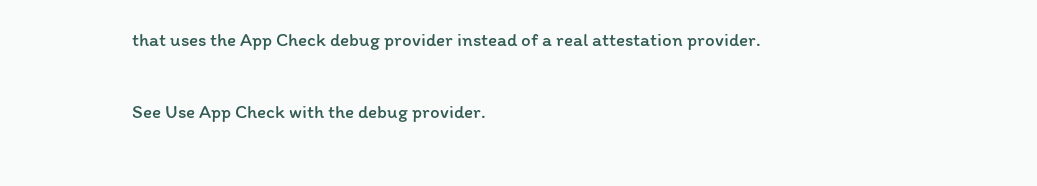that uses the App Check debug provider instead of a real attestation provider.

See Use App Check with the debug provider.